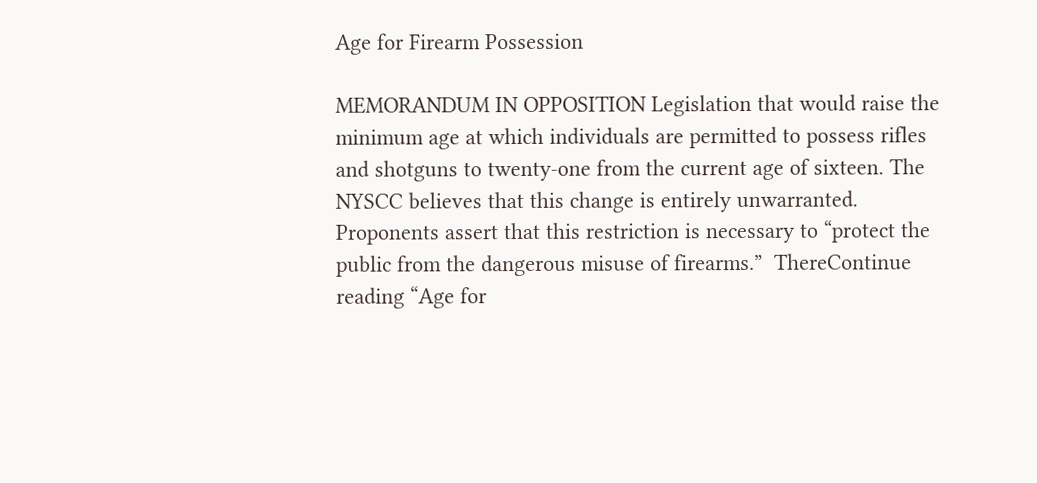Age for Firearm Possession

MEMORANDUM IN OPPOSITION Legislation that would raise the minimum age at which individuals are permitted to possess rifles and shotguns to twenty-one from the current age of sixteen. The NYSCC believes that this change is entirely unwarranted. Proponents assert that this restriction is necessary to “protect the public from the dangerous misuse of firearms.”  ThereContinue reading “Age for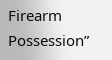Firearm Possession”